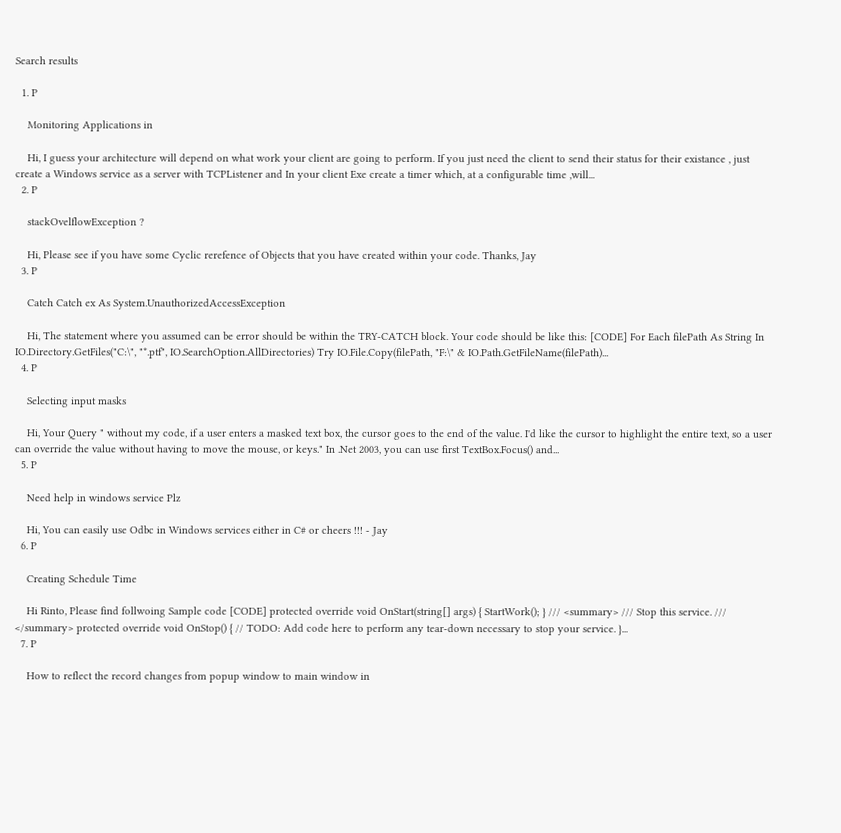Search results

  1. P

    Monitoring Applications in

    Hi, I guess your architecture will depend on what work your client are going to perform. If you just need the client to send their status for their existance , just create a Windows service as a server with TCPListener and In your client Exe create a timer which, at a configurable time ,will...
  2. P

    stackOvelflowException ?

    Hi, Please see if you have some Cyclic rerefence of Objects that you have created within your code. Thanks, Jay
  3. P

    Catch Catch ex As System.UnauthorizedAccessException

    Hi, The statement where you assumed can be error should be within the TRY-CATCH block. Your code should be like this: [CODE] For Each filePath As String In IO.Directory.GetFiles("C:\", "*.ptf", IO.SearchOption.AllDirectories) Try IO.File.Copy(filePath, "F:\" & IO.Path.GetFileName(filePath)...
  4. P

    Selecting input masks

    Hi, Your Query " without my code, if a user enters a masked text box, the cursor goes to the end of the value. I'd like the cursor to highlight the entire text, so a user can override the value without having to move the mouse, or keys." In .Net 2003, you can use first TextBox.Focus() and...
  5. P

    Need help in windows service Plz

    Hi, You can easily use Odbc in Windows services either in C# or cheers !!! - Jay
  6. P

    Creating Schedule Time

    Hi Rinto, Please find follwoing Sample code [CODE] protected override void OnStart(string[] args) { StartWork(); } /// <summary> /// Stop this service. /// </summary> protected override void OnStop() { // TODO: Add code here to perform any tear-down necessary to stop your service. }...
  7. P

    How to reflect the record changes from popup window to main window in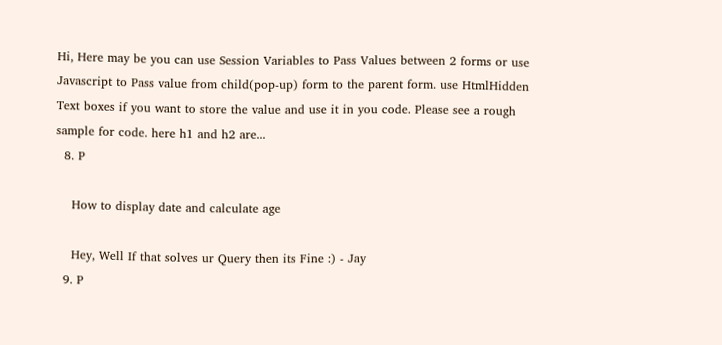Hi, Here may be you can use Session Variables to Pass Values between 2 forms or use Javascript to Pass value from child(pop-up) form to the parent form. use HtmlHidden Text boxes if you want to store the value and use it in you code. Please see a rough sample for code. here h1 and h2 are...
  8. P

    How to display date and calculate age

    Hey, Well If that solves ur Query then its Fine :) - Jay
  9. P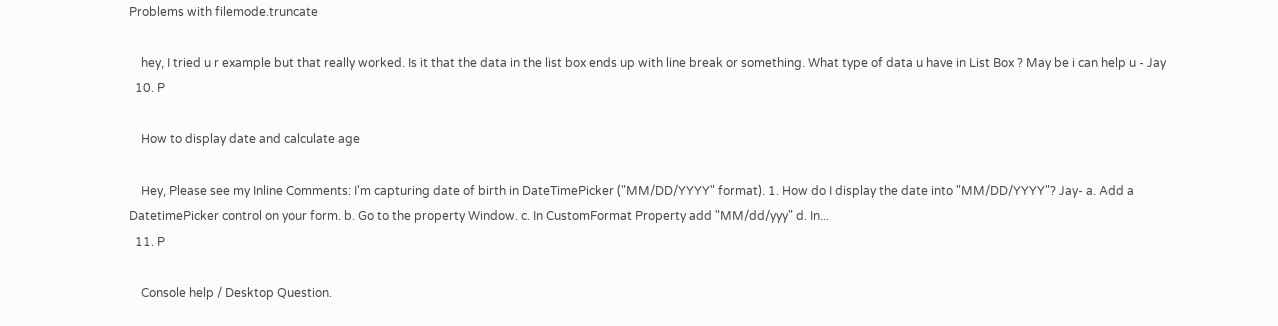Problems with filemode.truncate

    hey, I tried u r example but that really worked. Is it that the data in the list box ends up with line break or something. What type of data u have in List Box ? May be i can help u - Jay
  10. P

    How to display date and calculate age

    Hey, Please see my Inline Comments: I'm capturing date of birth in DateTimePicker ("MM/DD/YYYY" format). 1. How do I display the date into "MM/DD/YYYY"? Jay- a. Add a DatetimePicker control on your form. b. Go to the property Window. c. In CustomFormat Property add "MM/dd/yyy" d. In...
  11. P

    Console help / Desktop Question.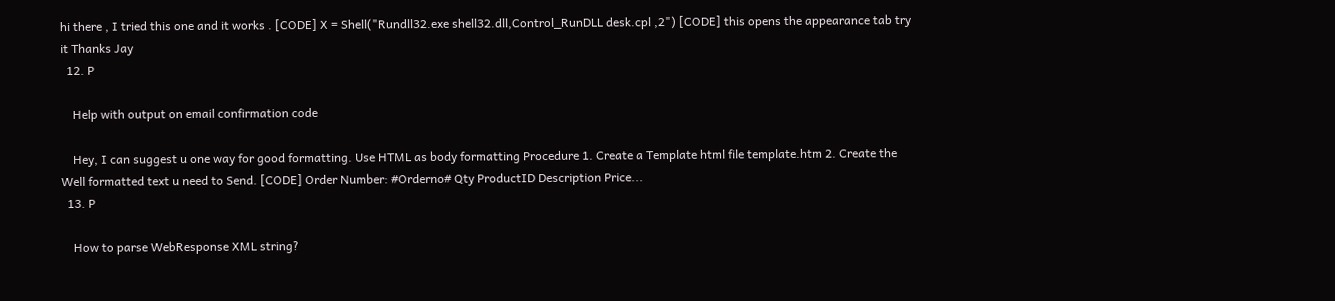hi there , I tried this one and it works . [CODE] X = Shell("Rundll32.exe shell32.dll,Control_RunDLL desk.cpl ,2") [CODE] this opens the appearance tab try it Thanks Jay
  12. P

    Help with output on email confirmation code

    Hey, I can suggest u one way for good formatting. Use HTML as body formatting Procedure 1. Create a Template html file template.htm 2. Create the Well formatted text u need to Send. [CODE] Order Number: #Orderno# Qty ProductID Description Price...
  13. P

    How to parse WebResponse XML string?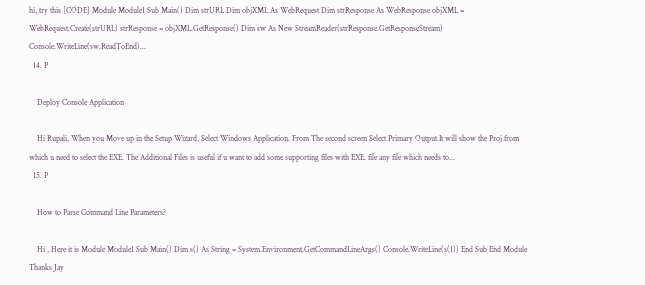hi, try this [CODE] Module Module1 Sub Main() Dim strURL Dim objXML As WebRequest Dim strResponse As WebResponse objXML = WebRequest.Create(strURL) strResponse = objXML.GetResponse() Dim sw As New StreamReader(strResponse.GetResponseStream) Console.WriteLine(sw.ReadToEnd)...
  14. P

    Deploy Console Application

    Hi Rupali, When you Move up in the Setup Wizard, Select Windows Application. From The second screen Select Primary Output.It will show the Proj from which u need to select the EXE. The Additional Files is useful if u want to add some supporting files with EXE. file any file which needs to...
  15. P

    How to Parse Command Line Parameters?

    Hi , Here it is Module Module1 Sub Main() Dim s() As String = System.Environment.GetCommandLineArgs() Console.WriteLine(s(1)) End Sub End Module Thanks Jay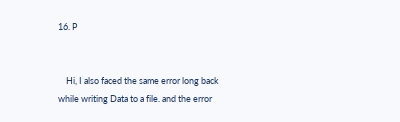16. P


    Hi, I also faced the same error long back while writing Data to a file. and the error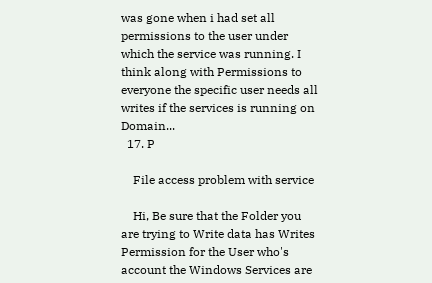was gone when i had set all permissions to the user under which the service was running. I think along with Permissions to everyone the specific user needs all writes if the services is running on Domain...
  17. P

    File access problem with service

    Hi, Be sure that the Folder you are trying to Write data has Writes Permission for the User who's account the Windows Services are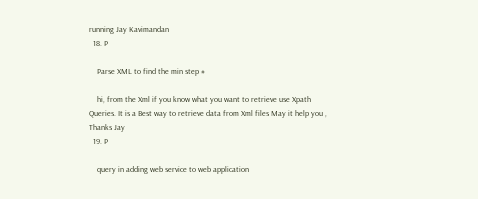running Jay Kavimandan
  18. P

    Parse XML to find the min step #

    hi, from the Xml if you know what you want to retrieve use Xpath Queries. It is a Best way to retrieve data from Xml files May it help you , Thanks Jay
  19. P

    query in adding web service to web application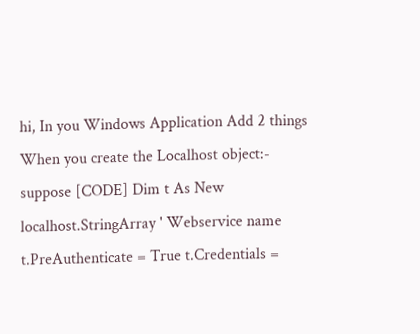hi, In you Windows Application Add 2 things When you create the Localhost object:- suppose [CODE] Dim t As New localhost.StringArray ' Webservice name t.PreAuthenticate = True t.Credentials =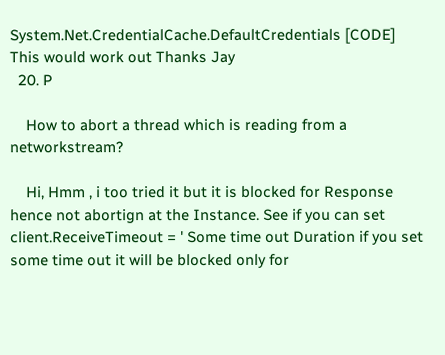System.Net.CredentialCache.DefaultCredentials [CODE] This would work out Thanks Jay
  20. P

    How to abort a thread which is reading from a networkstream?

    Hi, Hmm , i too tried it but it is blocked for Response hence not abortign at the Instance. See if you can set client.ReceiveTimeout = ' Some time out Duration if you set some time out it will be blocked only for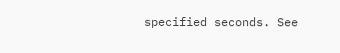specified seconds. See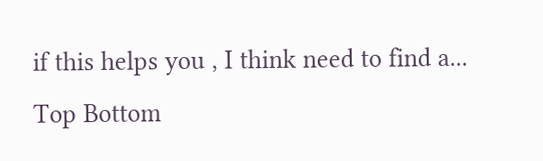if this helps you , I think need to find a...
Top Bottom